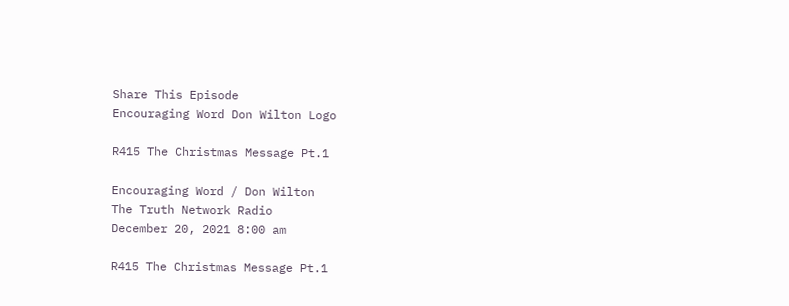Share This Episode
Encouraging Word Don Wilton Logo

R415 The Christmas Message Pt.1

Encouraging Word / Don Wilton
The Truth Network Radio
December 20, 2021 8:00 am

R415 The Christmas Message Pt.1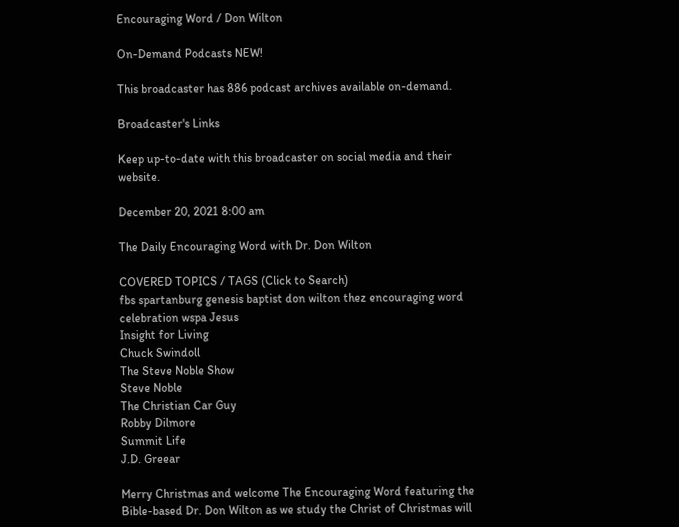Encouraging Word / Don Wilton

On-Demand Podcasts NEW!

This broadcaster has 886 podcast archives available on-demand.

Broadcaster's Links

Keep up-to-date with this broadcaster on social media and their website.

December 20, 2021 8:00 am

The Daily Encouraging Word with Dr. Don Wilton

COVERED TOPICS / TAGS (Click to Search)
fbs spartanburg genesis baptist don wilton thez encouraging word celebration wspa Jesus
Insight for Living
Chuck Swindoll
The Steve Noble Show
Steve Noble
The Christian Car Guy
Robby Dilmore
Summit Life
J.D. Greear

Merry Christmas and welcome The Encouraging Word featuring the Bible-based Dr. Don Wilton as we study the Christ of Christmas will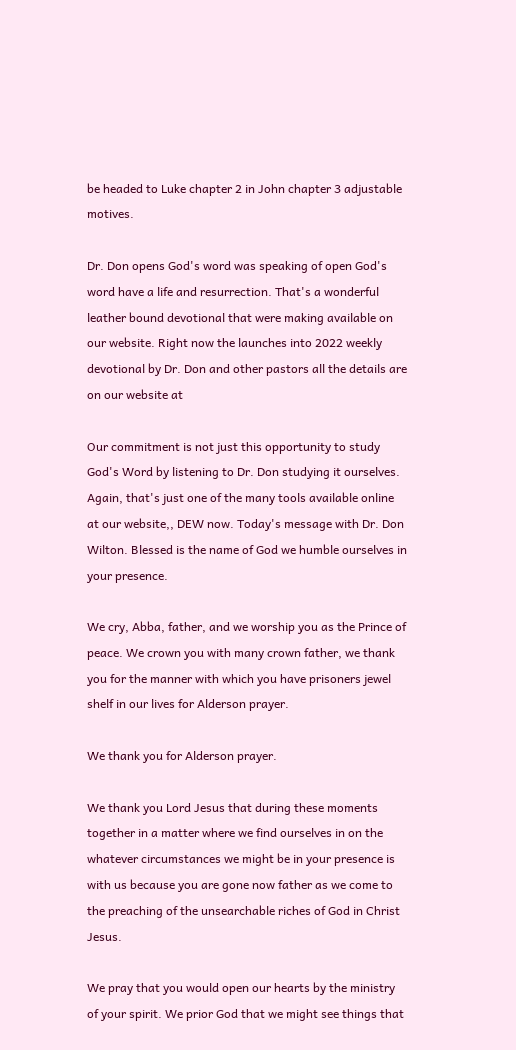be headed to Luke chapter 2 in John chapter 3 adjustable motives.

Dr. Don opens God's word was speaking of open God's word have a life and resurrection. That's a wonderful leather bound devotional that were making available on our website. Right now the launches into 2022 weekly devotional by Dr. Don and other pastors all the details are on our website at

Our commitment is not just this opportunity to study God's Word by listening to Dr. Don studying it ourselves. Again, that's just one of the many tools available online at our website,, DEW now. Today's message with Dr. Don Wilton. Blessed is the name of God we humble ourselves in your presence.

We cry, Abba, father, and we worship you as the Prince of peace. We crown you with many crown father, we thank you for the manner with which you have prisoners jewel shelf in our lives for Alderson prayer.

We thank you for Alderson prayer.

We thank you Lord Jesus that during these moments together in a matter where we find ourselves in on the whatever circumstances we might be in your presence is with us because you are gone now father as we come to the preaching of the unsearchable riches of God in Christ Jesus.

We pray that you would open our hearts by the ministry of your spirit. We prior God that we might see things that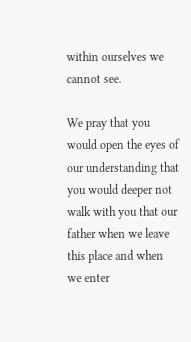within ourselves we cannot see.

We pray that you would open the eyes of our understanding that you would deeper not walk with you that our father when we leave this place and when we enter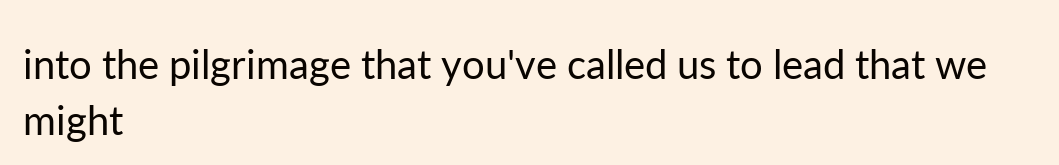into the pilgrimage that you've called us to lead that we might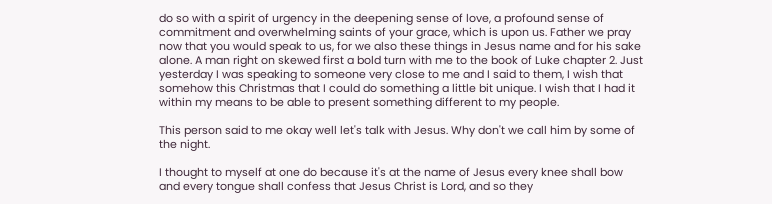do so with a spirit of urgency in the deepening sense of love, a profound sense of commitment and overwhelming saints of your grace, which is upon us. Father we pray now that you would speak to us, for we also these things in Jesus name and for his sake alone. A man right on skewed first a bold turn with me to the book of Luke chapter 2. Just yesterday I was speaking to someone very close to me and I said to them, I wish that somehow this Christmas that I could do something a little bit unique. I wish that I had it within my means to be able to present something different to my people.

This person said to me okay well let's talk with Jesus. Why don't we call him by some of the night.

I thought to myself at one do because it's at the name of Jesus every knee shall bow and every tongue shall confess that Jesus Christ is Lord, and so they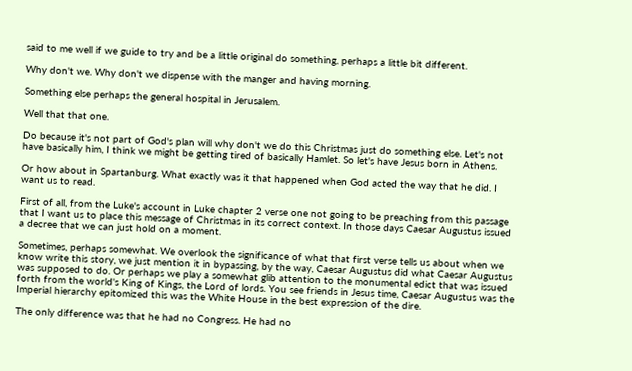said to me well if we guide to try and be a little original do something, perhaps a little bit different.

Why don't we. Why don't we dispense with the manger and having morning.

Something else perhaps the general hospital in Jerusalem.

Well that that one.

Do because it's not part of God's plan will why don't we do this Christmas just do something else. Let's not have basically him, I think we might be getting tired of basically Hamlet. So let's have Jesus born in Athens.

Or how about in Spartanburg. What exactly was it that happened when God acted the way that he did. I want us to read.

First of all, from the Luke's account in Luke chapter 2 verse one not going to be preaching from this passage that I want us to place this message of Christmas in its correct context. In those days Caesar Augustus issued a decree that we can just hold on a moment.

Sometimes, perhaps somewhat. We overlook the significance of what that first verse tells us about when we know write this story, we just mention it in bypassing, by the way, Caesar Augustus did what Caesar Augustus was supposed to do. Or perhaps we play a somewhat glib attention to the monumental edict that was issued forth from the world's King of Kings, the Lord of lords. You see friends in Jesus time, Caesar Augustus was the Imperial hierarchy epitomized this was the White House in the best expression of the dire.

The only difference was that he had no Congress. He had no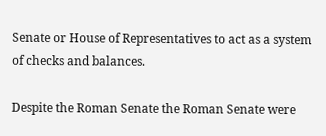Senate or House of Representatives to act as a system of checks and balances.

Despite the Roman Senate the Roman Senate were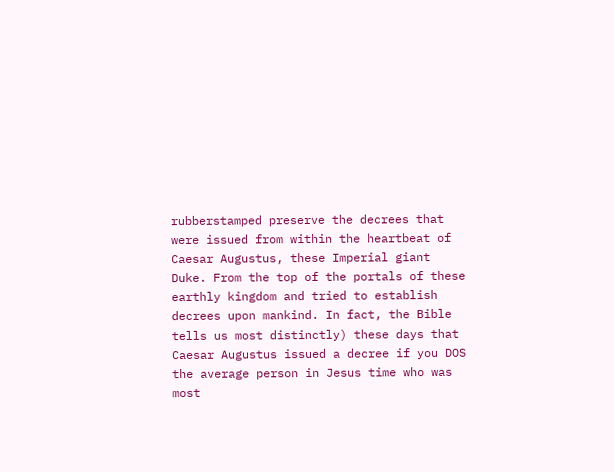rubberstamped preserve the decrees that were issued from within the heartbeat of Caesar Augustus, these Imperial giant Duke. From the top of the portals of these earthly kingdom and tried to establish decrees upon mankind. In fact, the Bible tells us most distinctly) these days that Caesar Augustus issued a decree if you DOS the average person in Jesus time who was most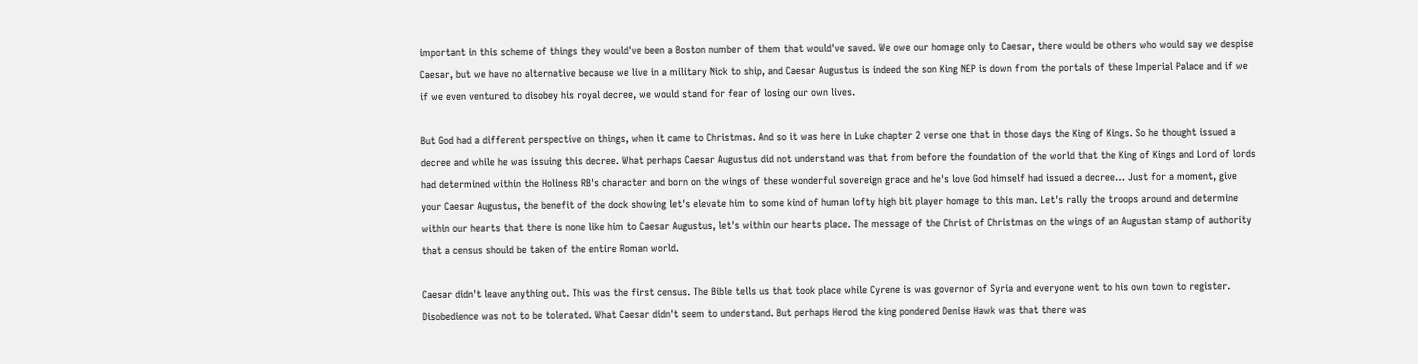important in this scheme of things they would've been a Boston number of them that would've saved. We owe our homage only to Caesar, there would be others who would say we despise Caesar, but we have no alternative because we live in a military Nick to ship, and Caesar Augustus is indeed the son King NEP is down from the portals of these Imperial Palace and if we if we even ventured to disobey his royal decree, we would stand for fear of losing our own lives.

But God had a different perspective on things, when it came to Christmas. And so it was here in Luke chapter 2 verse one that in those days the King of Kings. So he thought issued a decree and while he was issuing this decree. What perhaps Caesar Augustus did not understand was that from before the foundation of the world that the King of Kings and Lord of lords had determined within the Holiness RB's character and born on the wings of these wonderful sovereign grace and he's love God himself had issued a decree… Just for a moment, give your Caesar Augustus, the benefit of the dock showing let's elevate him to some kind of human lofty high bit player homage to this man. Let's rally the troops around and determine within our hearts that there is none like him to Caesar Augustus, let's within our hearts place. The message of the Christ of Christmas on the wings of an Augustan stamp of authority that a census should be taken of the entire Roman world.

Caesar didn't leave anything out. This was the first census. The Bible tells us that took place while Cyrene is was governor of Syria and everyone went to his own town to register. Disobedience was not to be tolerated. What Caesar didn't seem to understand. But perhaps Herod the king pondered Denise Hawk was that there was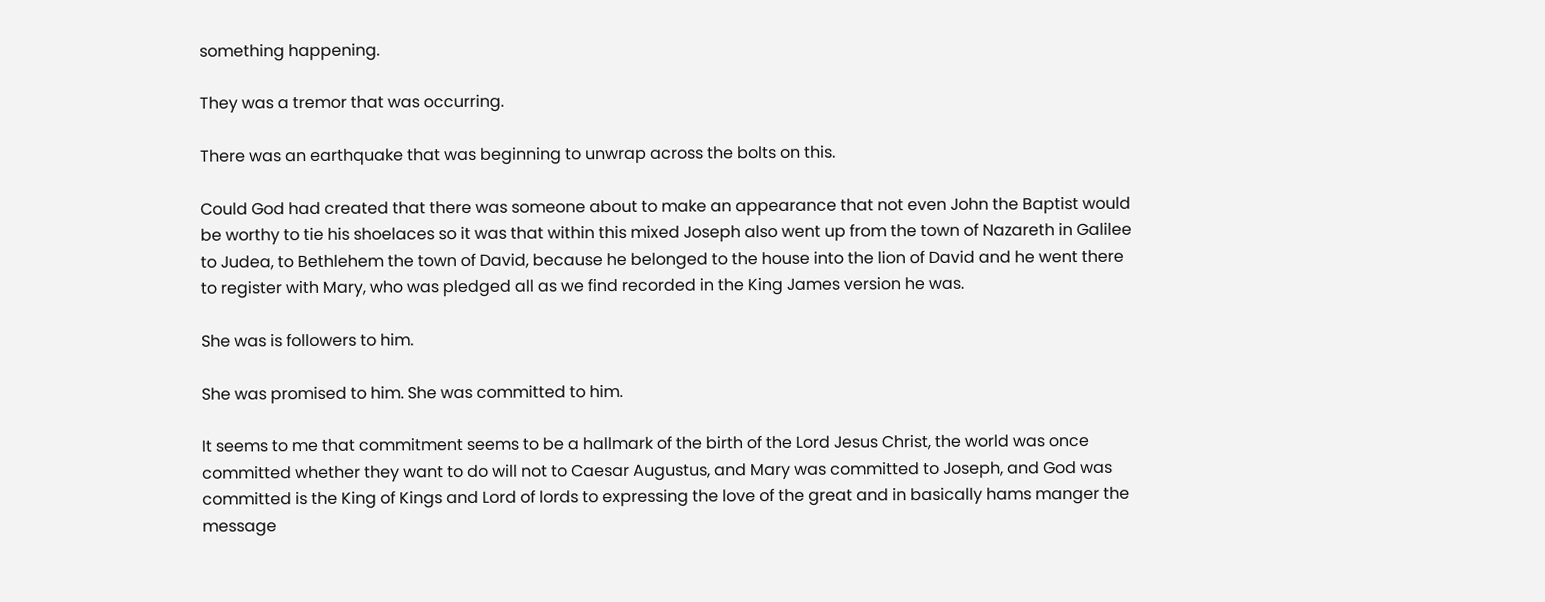something happening.

They was a tremor that was occurring.

There was an earthquake that was beginning to unwrap across the bolts on this.

Could God had created that there was someone about to make an appearance that not even John the Baptist would be worthy to tie his shoelaces so it was that within this mixed Joseph also went up from the town of Nazareth in Galilee to Judea, to Bethlehem the town of David, because he belonged to the house into the lion of David and he went there to register with Mary, who was pledged all as we find recorded in the King James version he was.

She was is followers to him.

She was promised to him. She was committed to him.

It seems to me that commitment seems to be a hallmark of the birth of the Lord Jesus Christ, the world was once committed whether they want to do will not to Caesar Augustus, and Mary was committed to Joseph, and God was committed is the King of Kings and Lord of lords to expressing the love of the great and in basically hams manger the message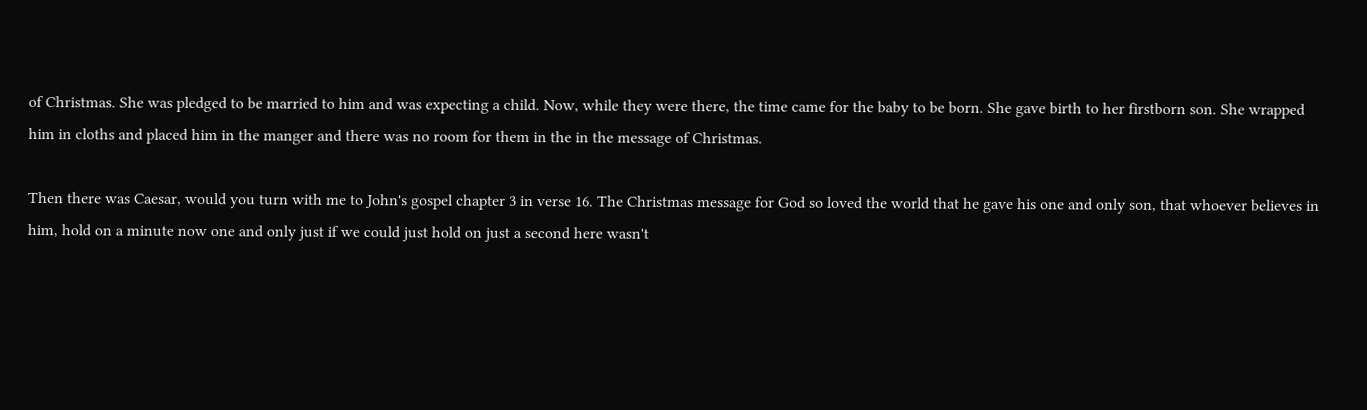of Christmas. She was pledged to be married to him and was expecting a child. Now, while they were there, the time came for the baby to be born. She gave birth to her firstborn son. She wrapped him in cloths and placed him in the manger and there was no room for them in the in the message of Christmas.

Then there was Caesar, would you turn with me to John's gospel chapter 3 in verse 16. The Christmas message for God so loved the world that he gave his one and only son, that whoever believes in him, hold on a minute now one and only just if we could just hold on just a second here wasn't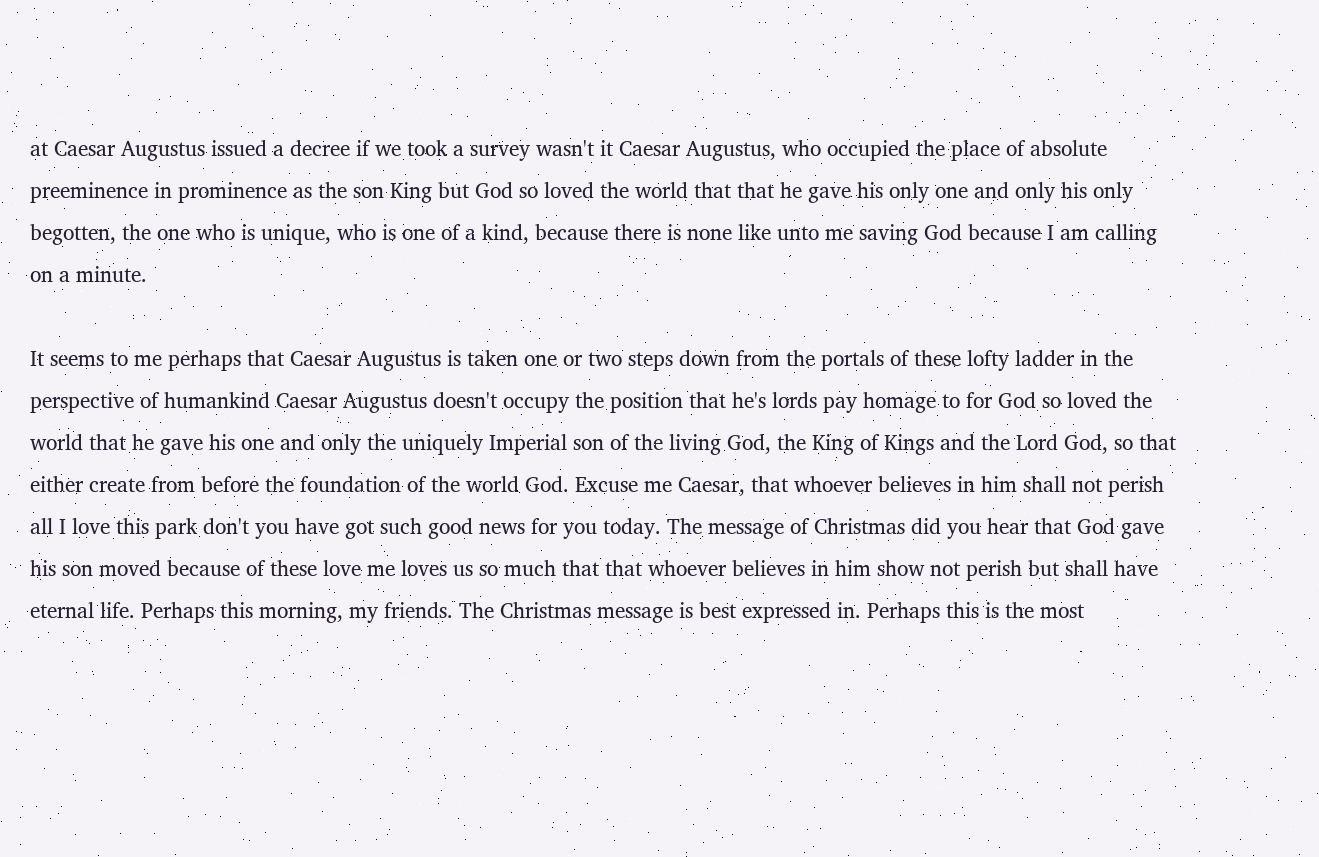at Caesar Augustus issued a decree if we took a survey wasn't it Caesar Augustus, who occupied the place of absolute preeminence in prominence as the son King but God so loved the world that that he gave his only one and only his only begotten, the one who is unique, who is one of a kind, because there is none like unto me saving God because I am calling on a minute.

It seems to me perhaps that Caesar Augustus is taken one or two steps down from the portals of these lofty ladder in the perspective of humankind Caesar Augustus doesn't occupy the position that he's lords pay homage to for God so loved the world that he gave his one and only the uniquely Imperial son of the living God, the King of Kings and the Lord God, so that either create from before the foundation of the world God. Excuse me Caesar, that whoever believes in him shall not perish all I love this park don't you have got such good news for you today. The message of Christmas did you hear that God gave his son moved because of these love me loves us so much that that whoever believes in him show not perish but shall have eternal life. Perhaps this morning, my friends. The Christmas message is best expressed in. Perhaps this is the most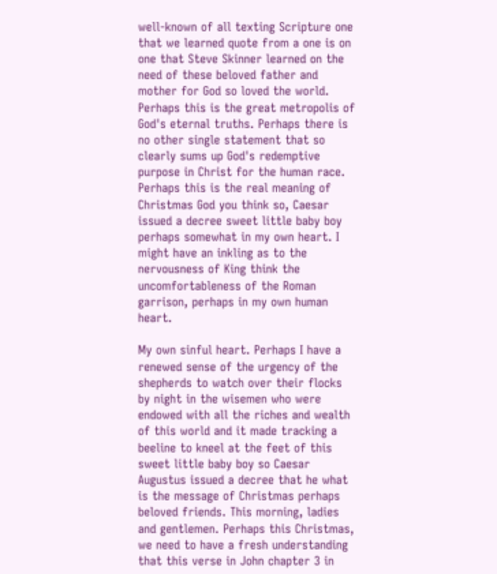well-known of all texting Scripture one that we learned quote from a one is on one that Steve Skinner learned on the need of these beloved father and mother for God so loved the world. Perhaps this is the great metropolis of God's eternal truths. Perhaps there is no other single statement that so clearly sums up God's redemptive purpose in Christ for the human race. Perhaps this is the real meaning of Christmas God you think so, Caesar issued a decree sweet little baby boy perhaps somewhat in my own heart. I might have an inkling as to the nervousness of King think the uncomfortableness of the Roman garrison, perhaps in my own human heart.

My own sinful heart. Perhaps I have a renewed sense of the urgency of the shepherds to watch over their flocks by night in the wisemen who were endowed with all the riches and wealth of this world and it made tracking a beeline to kneel at the feet of this sweet little baby boy so Caesar Augustus issued a decree that he what is the message of Christmas perhaps beloved friends. This morning, ladies and gentlemen. Perhaps this Christmas, we need to have a fresh understanding that this verse in John chapter 3 in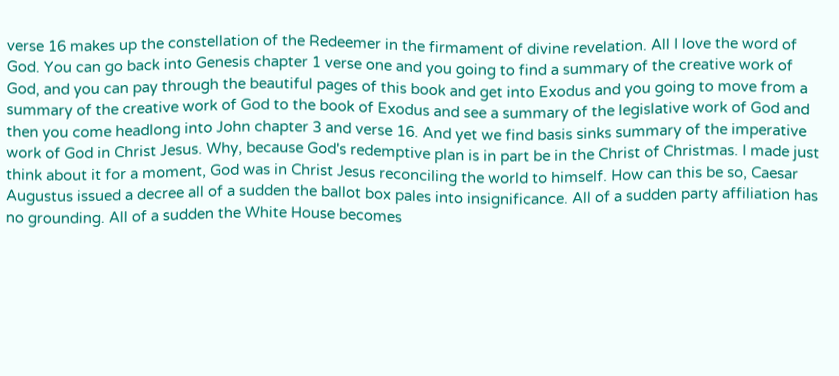verse 16 makes up the constellation of the Redeemer in the firmament of divine revelation. All I love the word of God. You can go back into Genesis chapter 1 verse one and you going to find a summary of the creative work of God, and you can pay through the beautiful pages of this book and get into Exodus and you going to move from a summary of the creative work of God to the book of Exodus and see a summary of the legislative work of God and then you come headlong into John chapter 3 and verse 16. And yet we find basis sinks summary of the imperative work of God in Christ Jesus. Why, because God's redemptive plan is in part be in the Christ of Christmas. I made just think about it for a moment, God was in Christ Jesus reconciling the world to himself. How can this be so, Caesar Augustus issued a decree all of a sudden the ballot box pales into insignificance. All of a sudden party affiliation has no grounding. All of a sudden the White House becomes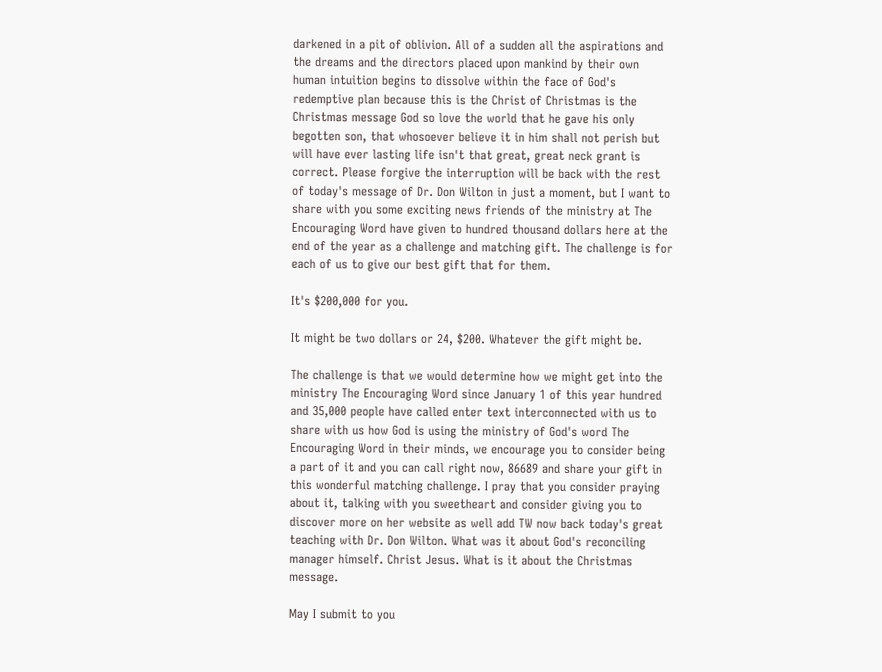darkened in a pit of oblivion. All of a sudden all the aspirations and the dreams and the directors placed upon mankind by their own human intuition begins to dissolve within the face of God's redemptive plan because this is the Christ of Christmas is the Christmas message God so love the world that he gave his only begotten son, that whosoever believe it in him shall not perish but will have ever lasting life isn't that great, great neck grant is correct. Please forgive the interruption will be back with the rest of today's message of Dr. Don Wilton in just a moment, but I want to share with you some exciting news friends of the ministry at The Encouraging Word have given to hundred thousand dollars here at the end of the year as a challenge and matching gift. The challenge is for each of us to give our best gift that for them.

It's $200,000 for you.

It might be two dollars or 24, $200. Whatever the gift might be.

The challenge is that we would determine how we might get into the ministry The Encouraging Word since January 1 of this year hundred and 35,000 people have called enter text interconnected with us to share with us how God is using the ministry of God's word The Encouraging Word in their minds, we encourage you to consider being a part of it and you can call right now, 86689 and share your gift in this wonderful matching challenge. I pray that you consider praying about it, talking with you sweetheart and consider giving you to discover more on her website as well add TW now back today's great teaching with Dr. Don Wilton. What was it about God's reconciling manager himself. Christ Jesus. What is it about the Christmas message.

May I submit to you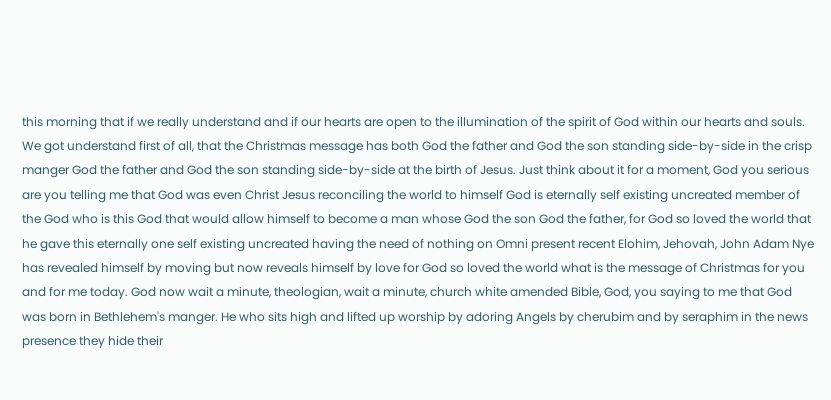this morning that if we really understand and if our hearts are open to the illumination of the spirit of God within our hearts and souls. We got understand first of all, that the Christmas message has both God the father and God the son standing side-by-side in the crisp manger God the father and God the son standing side-by-side at the birth of Jesus. Just think about it for a moment, God you serious are you telling me that God was even Christ Jesus reconciling the world to himself God is eternally self existing uncreated member of the God who is this God that would allow himself to become a man whose God the son God the father, for God so loved the world that he gave this eternally one self existing uncreated having the need of nothing on Omni present recent Elohim, Jehovah, John Adam Nye has revealed himself by moving but now reveals himself by love for God so loved the world what is the message of Christmas for you and for me today. God now wait a minute, theologian, wait a minute, church white amended Bible, God, you saying to me that God was born in Bethlehem's manger. He who sits high and lifted up worship by adoring Angels by cherubim and by seraphim in the news presence they hide their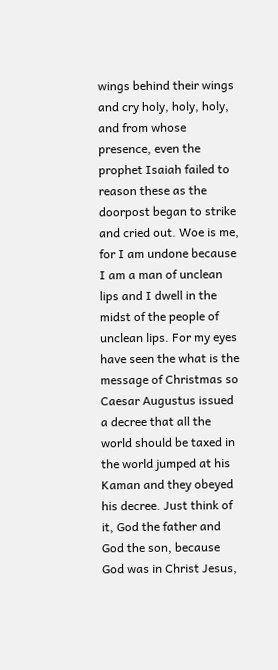wings behind their wings and cry holy, holy, holy, and from whose presence, even the prophet Isaiah failed to reason these as the doorpost began to strike and cried out. Woe is me, for I am undone because I am a man of unclean lips and I dwell in the midst of the people of unclean lips. For my eyes have seen the what is the message of Christmas so Caesar Augustus issued a decree that all the world should be taxed in the world jumped at his Kaman and they obeyed his decree. Just think of it, God the father and God the son, because God was in Christ Jesus,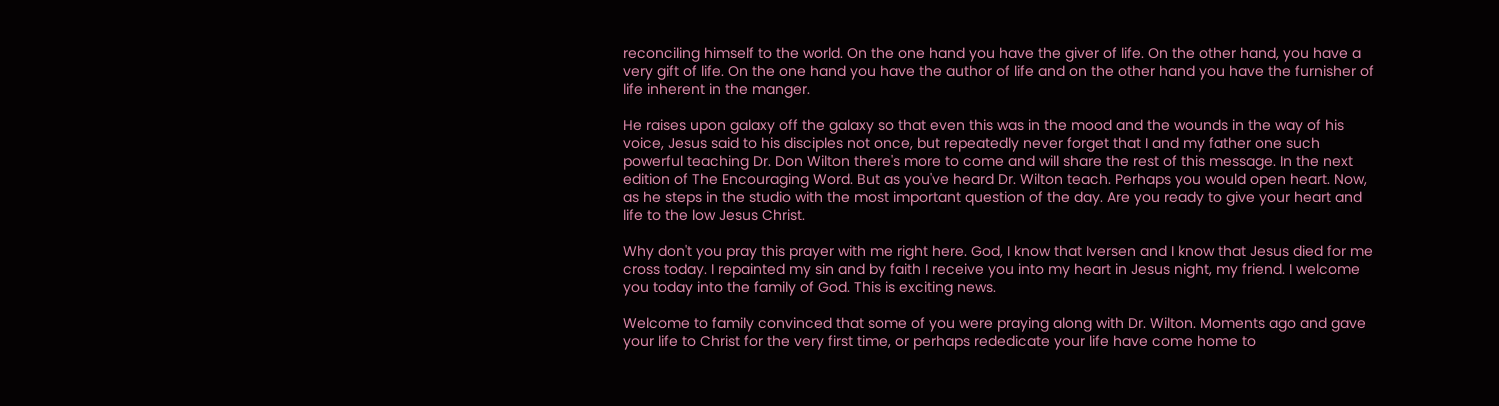reconciling himself to the world. On the one hand you have the giver of life. On the other hand, you have a very gift of life. On the one hand you have the author of life and on the other hand you have the furnisher of life inherent in the manger.

He raises upon galaxy off the galaxy so that even this was in the mood and the wounds in the way of his voice, Jesus said to his disciples not once, but repeatedly never forget that I and my father one such powerful teaching Dr. Don Wilton there's more to come and will share the rest of this message. In the next edition of The Encouraging Word. But as you've heard Dr. Wilton teach. Perhaps you would open heart. Now, as he steps in the studio with the most important question of the day. Are you ready to give your heart and life to the low Jesus Christ.

Why don't you pray this prayer with me right here. God, I know that Iversen and I know that Jesus died for me cross today. I repainted my sin and by faith I receive you into my heart in Jesus night, my friend. I welcome you today into the family of God. This is exciting news.

Welcome to family convinced that some of you were praying along with Dr. Wilton. Moments ago and gave your life to Christ for the very first time, or perhaps rededicate your life have come home to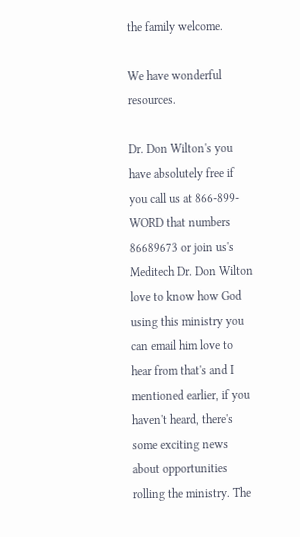the family welcome.

We have wonderful resources.

Dr. Don Wilton's you have absolutely free if you call us at 866-899-WORD that numbers 86689673 or join us's Meditech Dr. Don Wilton love to know how God using this ministry you can email him love to hear from that's and I mentioned earlier, if you haven't heard, there's some exciting news about opportunities rolling the ministry. The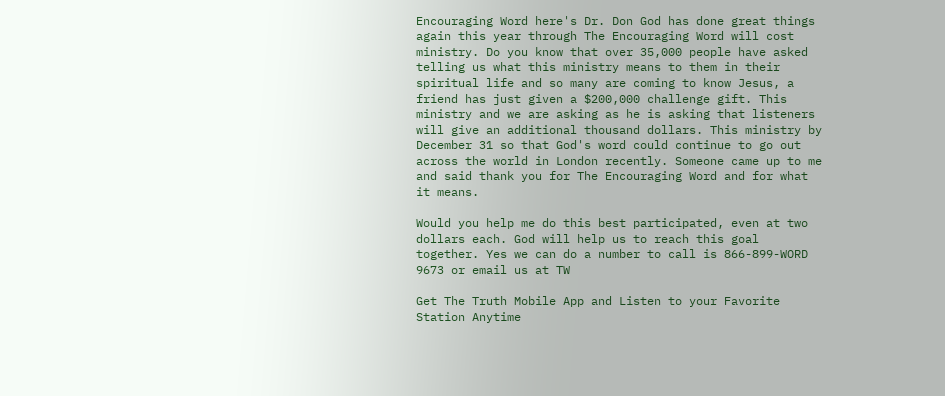Encouraging Word here's Dr. Don God has done great things again this year through The Encouraging Word will cost ministry. Do you know that over 35,000 people have asked telling us what this ministry means to them in their spiritual life and so many are coming to know Jesus, a friend has just given a $200,000 challenge gift. This ministry and we are asking as he is asking that listeners will give an additional thousand dollars. This ministry by December 31 so that God's word could continue to go out across the world in London recently. Someone came up to me and said thank you for The Encouraging Word and for what it means.

Would you help me do this best participated, even at two dollars each. God will help us to reach this goal together. Yes we can do a number to call is 866-899-WORD 9673 or email us at TW

Get The Truth Mobile App and Listen to your Favorite Station Anytime